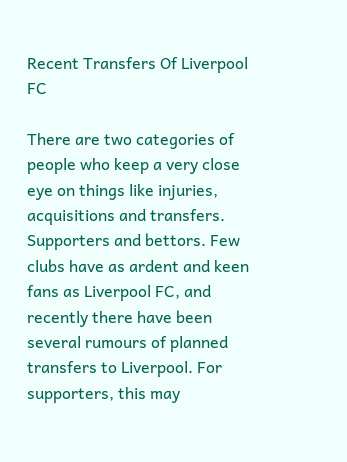Recent Transfers Of Liverpool FC

There are two categories of people who keep a very close eye on things like injuries, acquisitions and transfers. Supporters and bettors. Few clubs have as ardent and keen fans as Liverpool FC, and recently there have been several rumours of planned transfers to Liverpool. For supporters, this may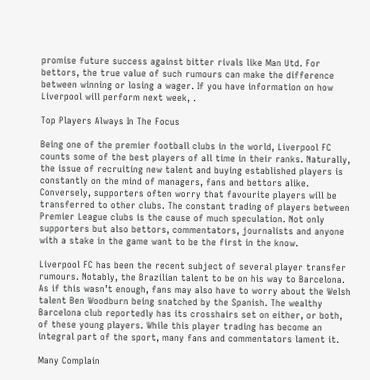promise future success against bitter rivals like Man Utd. For bettors, the true value of such rumours can make the difference between winning or losing a wager. If you have information on how Liverpool will perform next week, .

Top Players Always In The Focus

Being one of the premier football clubs in the world, Liverpool FC counts some of the best players of all time in their ranks. Naturally, the issue of recruiting new talent and buying established players is constantly on the mind of managers, fans and bettors alike. Conversely, supporters often worry that favourite players will be transferred to other clubs. The constant trading of players between Premier League clubs is the cause of much speculation. Not only supporters but also bettors, commentators, journalists and anyone with a stake in the game want to be the first in the know.

Liverpool FC has been the recent subject of several player transfer rumours. Notably, the Brazilian talent to be on his way to Barcelona. As if this wasn’t enough, fans may also have to worry about the Welsh talent Ben Woodburn being snatched by the Spanish. The wealthy Barcelona club reportedly has its crosshairs set on either, or both, of these young players. While this player trading has become an integral part of the sport, many fans and commentators lament it.

Many Complain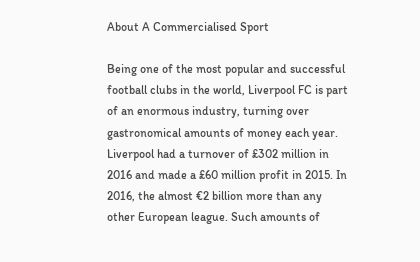About A Commercialised Sport

Being one of the most popular and successful football clubs in the world, Liverpool FC is part of an enormous industry, turning over gastronomical amounts of money each year. Liverpool had a turnover of £302 million in 2016 and made a £60 million profit in 2015. In 2016, the almost €2 billion more than any other European league. Such amounts of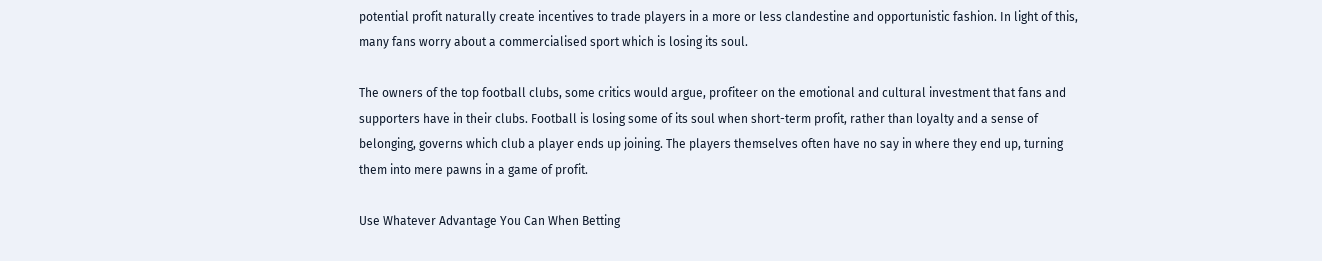potential profit naturally create incentives to trade players in a more or less clandestine and opportunistic fashion. In light of this, many fans worry about a commercialised sport which is losing its soul.

The owners of the top football clubs, some critics would argue, profiteer on the emotional and cultural investment that fans and supporters have in their clubs. Football is losing some of its soul when short-term profit, rather than loyalty and a sense of belonging, governs which club a player ends up joining. The players themselves often have no say in where they end up, turning them into mere pawns in a game of profit.

Use Whatever Advantage You Can When Betting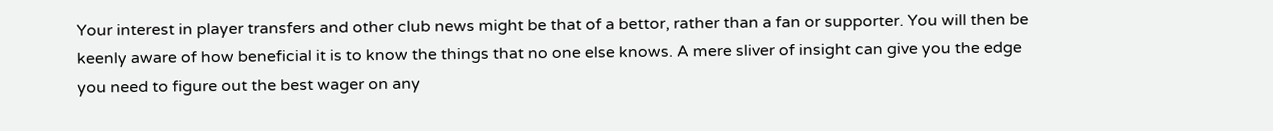Your interest in player transfers and other club news might be that of a bettor, rather than a fan or supporter. You will then be keenly aware of how beneficial it is to know the things that no one else knows. A mere sliver of insight can give you the edge you need to figure out the best wager on any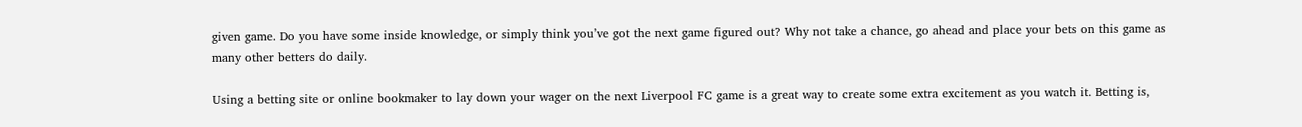given game. Do you have some inside knowledge, or simply think you’ve got the next game figured out? Why not take a chance, go ahead and place your bets on this game as many other betters do daily.

Using a betting site or online bookmaker to lay down your wager on the next Liverpool FC game is a great way to create some extra excitement as you watch it. Betting is,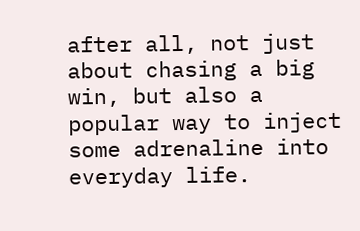after all, not just about chasing a big win, but also a popular way to inject some adrenaline into everyday life.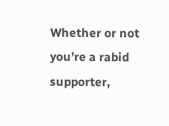Whether or not you’re a rabid supporter,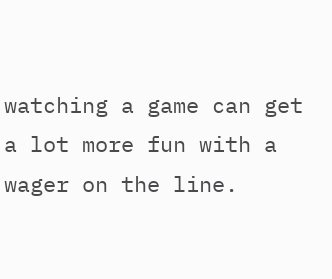watching a game can get a lot more fun with a wager on the line.